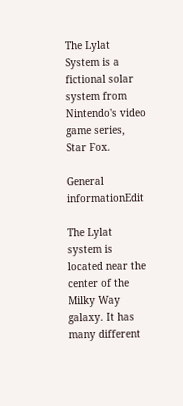The Lylat System is a fictional solar system from Nintendo's video game series, Star Fox.

General informationEdit

The Lylat system is located near the center of the Milky Way galaxy. It has many different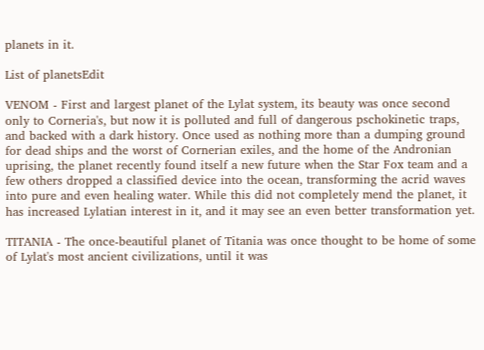planets in it.

List of planetsEdit

VENOM - First and largest planet of the Lylat system, its beauty was once second only to Corneria's, but now it is polluted and full of dangerous pschokinetic traps, and backed with a dark history. Once used as nothing more than a dumping ground for dead ships and the worst of Cornerian exiles, and the home of the Andronian uprising, the planet recently found itself a new future when the Star Fox team and a few others dropped a classified device into the ocean, transforming the acrid waves into pure and even healing water. While this did not completely mend the planet, it has increased Lylatian interest in it, and it may see an even better transformation yet.

TITANIA - The once-beautiful planet of Titania was once thought to be home of some of Lylat's most ancient civilizations, until it was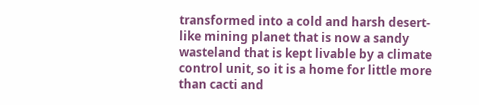transformed into a cold and harsh desert-like mining planet that is now a sandy wasteland that is kept livable by a climate control unit, so it is a home for little more than cacti and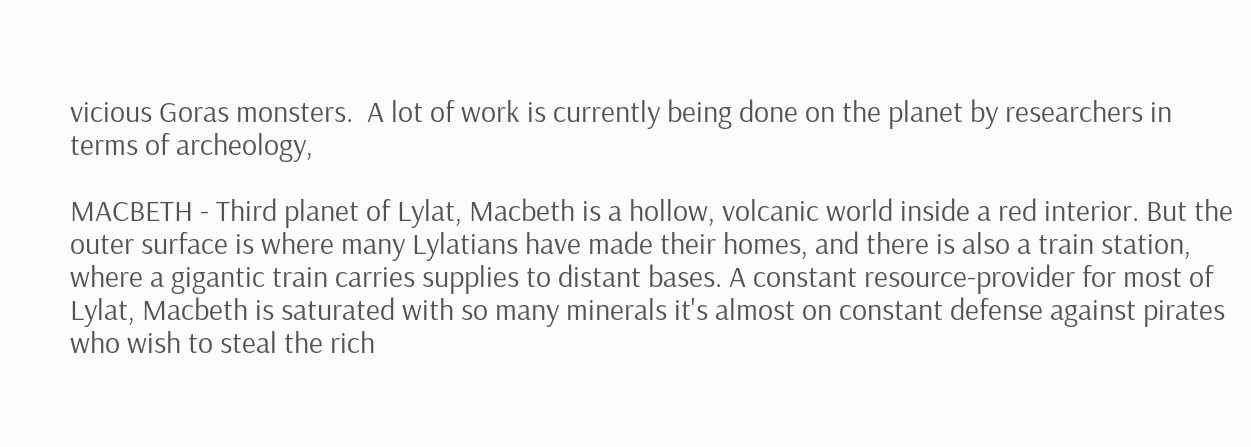vicious Goras monsters.  A lot of work is currently being done on the planet by researchers in terms of archeology,

MACBETH - Third planet of Lylat, Macbeth is a hollow, volcanic world inside a red interior. But the outer surface is where many Lylatians have made their homes, and there is also a train station, where a gigantic train carries supplies to distant bases. A constant resource-provider for most of Lylat, Macbeth is saturated with so many minerals it's almost on constant defense against pirates who wish to steal the rich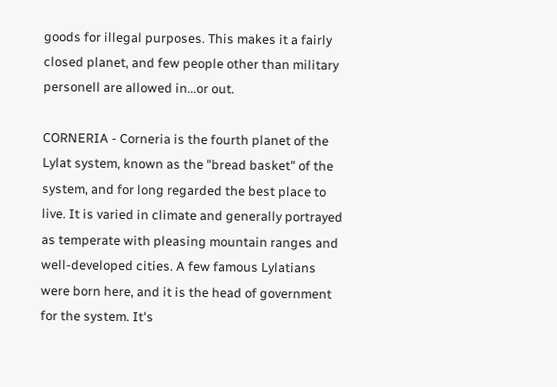goods for illegal purposes. This makes it a fairly closed planet, and few people other than military personell are allowed in...or out.

CORNERIA - Corneria is the fourth planet of the Lylat system, known as the "bread basket" of the system, and for long regarded the best place to live. It is varied in climate and generally portrayed as temperate with pleasing mountain ranges and well-developed cities. A few famous Lylatians were born here, and it is the head of government for the system. It's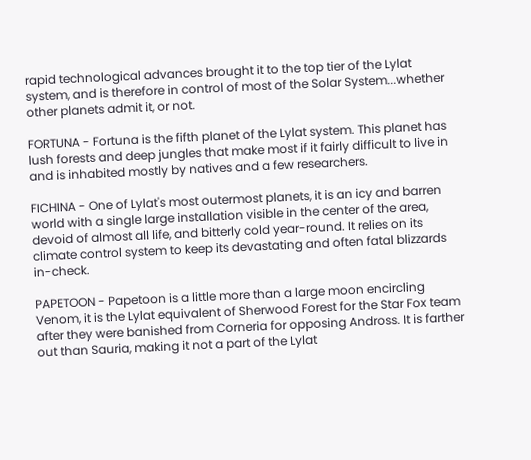rapid technological advances brought it to the top tier of the Lylat system, and is therefore in control of most of the Solar System...whether other planets admit it, or not.

FORTUNA - Fortuna is the fifth planet of the Lylat system. This planet has lush forests and deep jungles that make most if it fairly difficult to live in and is inhabited mostly by natives and a few researchers.

FICHINA - One of Lylat's most outermost planets, it is an icy and barren world with a single large installation visible in the center of the area, devoid of almost all life, and bitterly cold year-round. It relies on its climate control system to keep its devastating and often fatal blizzards in-check.

PAPETOON - Papetoon is a little more than a large moon encircling Venom, it is the Lylat equivalent of Sherwood Forest for the Star Fox team after they were banished from Corneria for opposing Andross. It is farther out than Sauria, making it not a part of the Lylat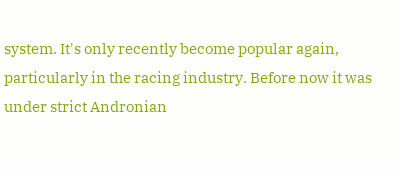system. It's only recently become popular again, particularly in the racing industry. Before now it was under strict Andronian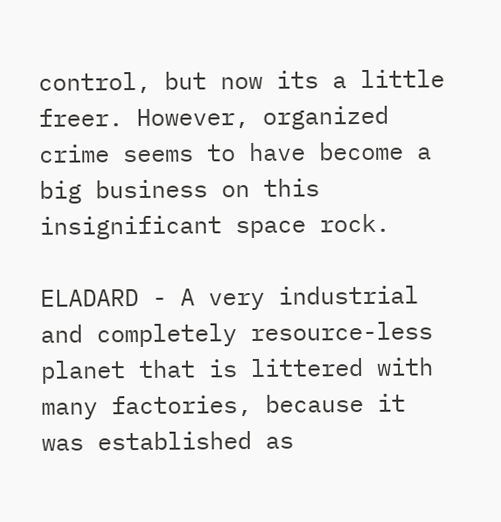control, but now its a little freer. However, organized crime seems to have become a big business on this insignificant space rock.

ELADARD - A very industrial and completely resource-less planet that is littered with many factories, because it was established as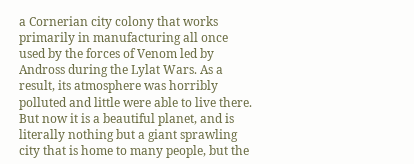a Cornerian city colony that works primarily in manufacturing all once used by the forces of Venom led by Andross during the Lylat Wars. As a result, its atmosphere was horribly polluted and little were able to live there. But now it is a beautiful planet, and is literally nothing but a giant sprawling city that is home to many people, but the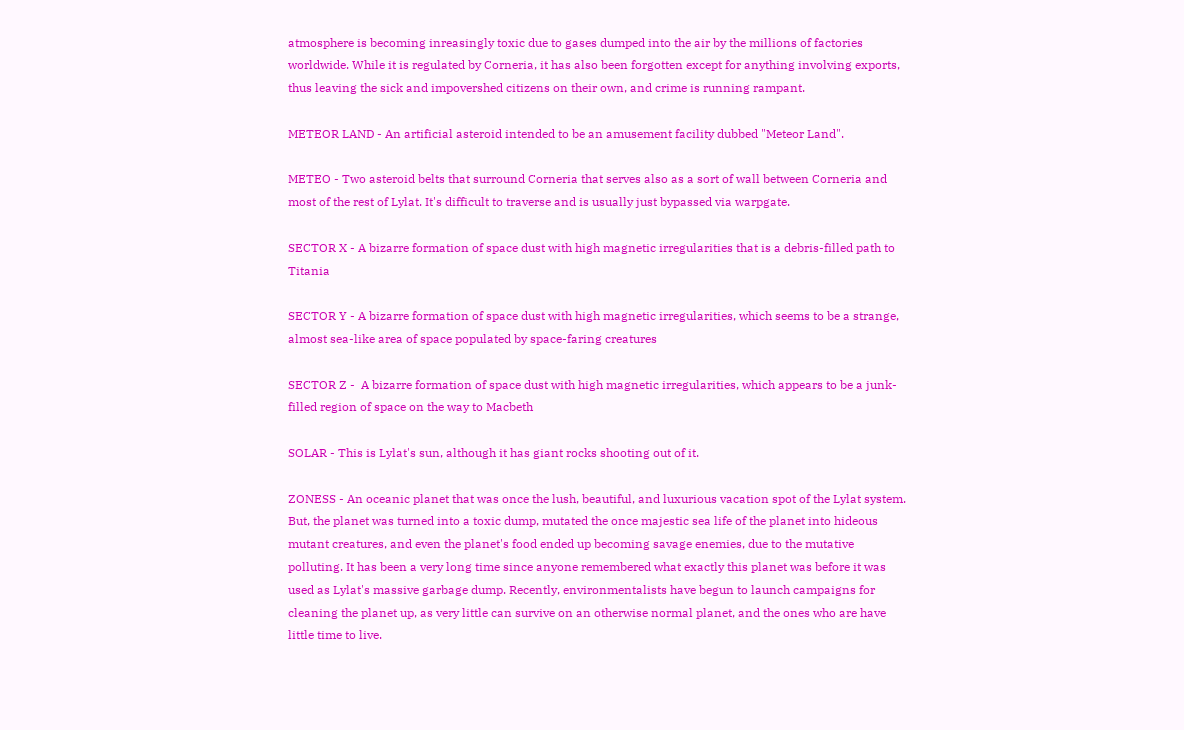atmosphere is becoming inreasingly toxic due to gases dumped into the air by the millions of factories worldwide. While it is regulated by Corneria, it has also been forgotten except for anything involving exports, thus leaving the sick and impovershed citizens on their own, and crime is running rampant.

METEOR LAND - An artificial asteroid intended to be an amusement facility dubbed "Meteor Land".

METEO - Two asteroid belts that surround Corneria that serves also as a sort of wall between Corneria and most of the rest of Lylat. It's difficult to traverse and is usually just bypassed via warpgate.

SECTOR X - A bizarre formation of space dust with high magnetic irregularities that is a debris-filled path to Titania

SECTOR Y - A bizarre formation of space dust with high magnetic irregularities, which seems to be a strange, almost sea-like area of space populated by space-faring creatures

SECTOR Z -  A bizarre formation of space dust with high magnetic irregularities, which appears to be a junk-filled region of space on the way to Macbeth

SOLAR - This is Lylat's sun, although it has giant rocks shooting out of it.

ZONESS - An oceanic planet that was once the lush, beautiful, and luxurious vacation spot of the Lylat system. But, the planet was turned into a toxic dump, mutated the once majestic sea life of the planet into hideous mutant creatures, and even the planet's food ended up becoming savage enemies, due to the mutative polluting. It has been a very long time since anyone remembered what exactly this planet was before it was used as Lylat's massive garbage dump. Recently, environmentalists have begun to launch campaigns for cleaning the planet up, as very little can survive on an otherwise normal planet, and the ones who are have little time to live.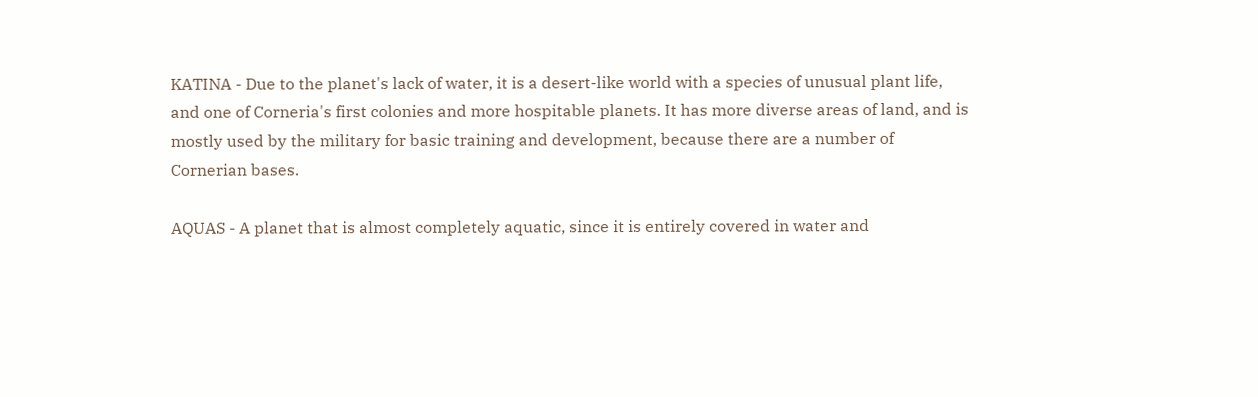KATINA - Due to the planet's lack of water, it is a desert-like world with a species of unusual plant life, and one of Corneria's first colonies and more hospitable planets. It has more diverse areas of land, and is mostly used by the military for basic training and development, because there are a number of Cornerian bases.

AQUAS - A planet that is almost completely aquatic, since it is entirely covered in water and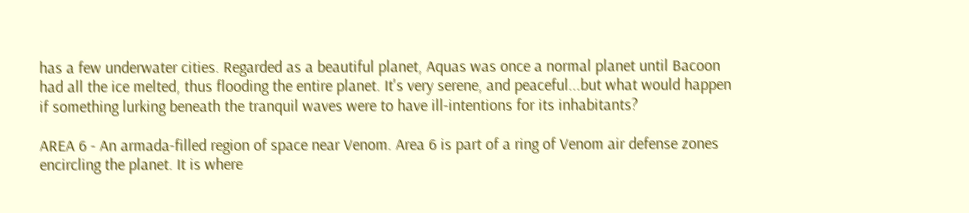has a few underwater cities. Regarded as a beautiful planet, Aquas was once a normal planet until Bacoon had all the ice melted, thus flooding the entire planet. It's very serene, and peaceful...but what would happen if something lurking beneath the tranquil waves were to have ill-intentions for its inhabitants?

AREA 6 - An armada-filled region of space near Venom. Area 6 is part of a ring of Venom air defense zones encircling the planet. It is where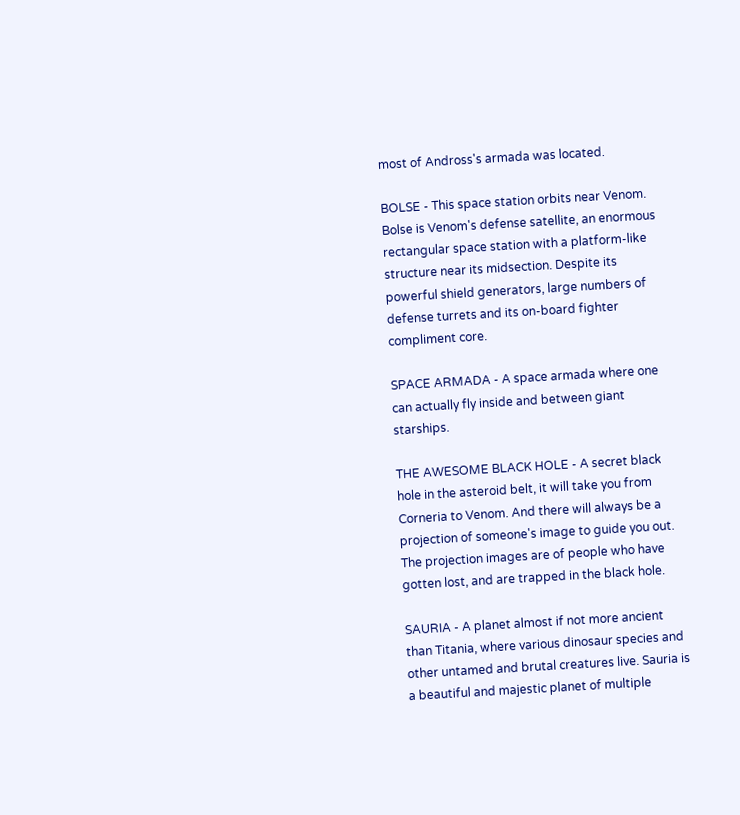most of Andross's armada was located.

BOLSE - This space station orbits near Venom. Bolse is Venom's defense satellite, an enormous rectangular space station with a platform-like structure near its midsection. Despite its powerful shield generators, large numbers of defense turrets and its on-board fighter compliment core.

SPACE ARMADA - A space armada where one can actually fly inside and between giant starships.

THE AWESOME BLACK HOLE - A secret black hole in the asteroid belt, it will take you from Corneria to Venom. And there will always be a projection of someone's image to guide you out. The projection images are of people who have gotten lost, and are trapped in the black hole.

SAURIA - A planet almost if not more ancient than Titania, where various dinosaur species and other untamed and brutal creatures live. Sauria is a beautiful and majestic planet of multiple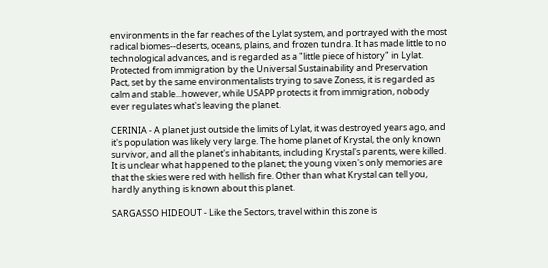environments in the far reaches of the Lylat system, and portrayed with the most radical biomes--deserts, oceans, plains, and frozen tundra. It has made little to no technological advances, and is regarded as a "little piece of history" in Lylat. Protected from immigration by the Universal Sustainability and Preservation Pact, set by the same environmentalists trying to save Zoness, it is regarded as calm and stable...however, while USAPP protects it from immigration, nobody ever regulates what's leaving the planet.

CERINIA - A planet just outside the limits of Lylat, it was destroyed years ago, and it's population was likely very large. The home planet of Krystal, the only known survivor, and all the planet's inhabitants, including Krystal's parents, were killed. It is unclear what happened to the planet; the young vixen's only memories are that the skies were red with hellish fire. Other than what Krystal can tell you, hardly anything is known about this planet.

SARGASSO HIDEOUT - Like the Sectors, travel within this zone is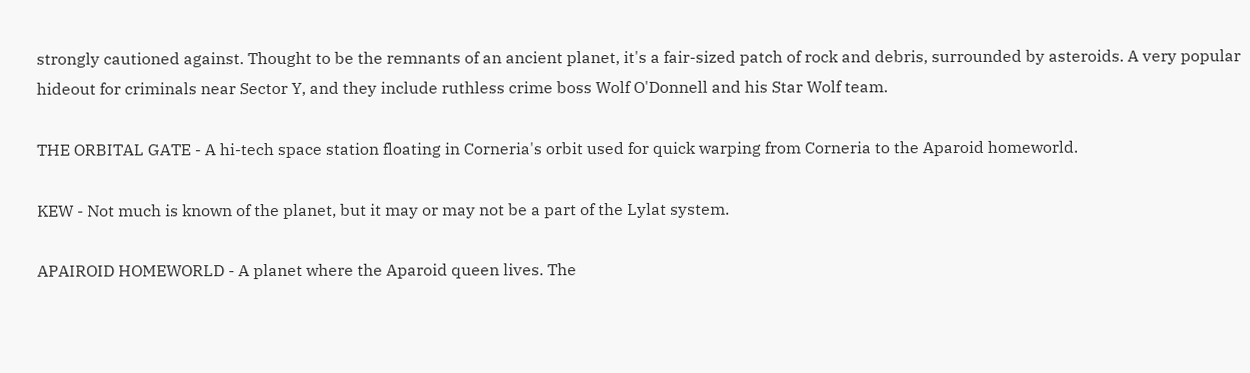strongly cautioned against. Thought to be the remnants of an ancient planet, it's a fair-sized patch of rock and debris, surrounded by asteroids. A very popular hideout for criminals near Sector Y, and they include ruthless crime boss Wolf O'Donnell and his Star Wolf team.

THE ORBITAL GATE - A hi-tech space station floating in Corneria's orbit used for quick warping from Corneria to the Aparoid homeworld.

KEW - Not much is known of the planet, but it may or may not be a part of the Lylat system.

APAIROID HOMEWORLD - A planet where the Aparoid queen lives. The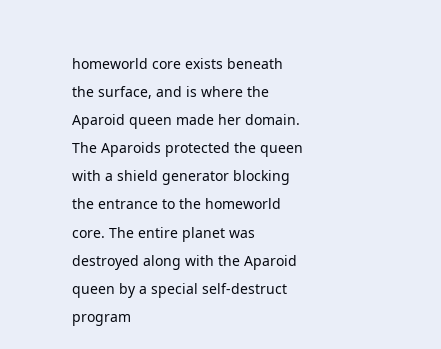homeworld core exists beneath the surface, and is where the Aparoid queen made her domain. The Aparoids protected the queen with a shield generator blocking the entrance to the homeworld core. The entire planet was destroyed along with the Aparoid queen by a special self-destruct program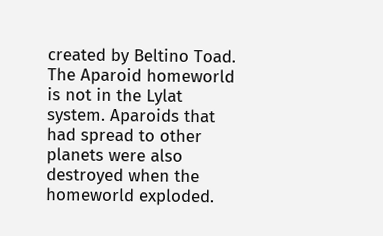created by Beltino Toad. The Aparoid homeworld is not in the Lylat system. Aparoids that had spread to other planets were also destroyed when the homeworld exploded.